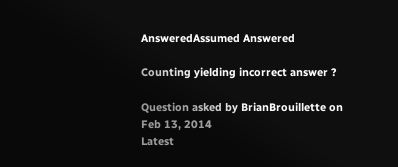AnsweredAssumed Answered

Counting yielding incorrect answer ?

Question asked by BrianBrouillette on Feb 13, 2014
Latest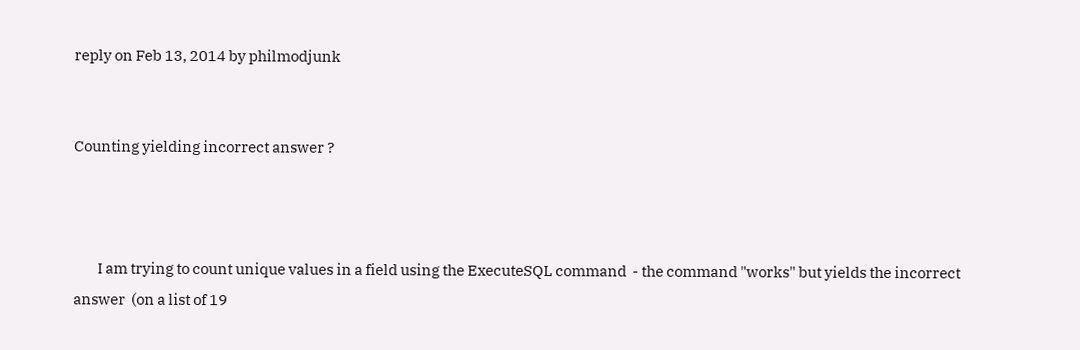reply on Feb 13, 2014 by philmodjunk


Counting yielding incorrect answer ?



        I am trying to count unique values in a field using the ExecuteSQL command  - the command "works" but yields the incorrect answer  (on a list of 19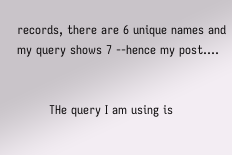records, there are 6 unique names and my query shows 7 --hence my post....


        THe query I am using is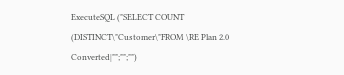ExecuteSQL ("SELECT COUNT (DISTINCT\"Customer\"FROM \RE Plan 2.0 Converted|"";"";"")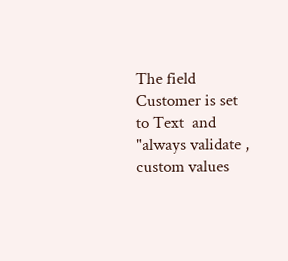The field Customer is set to Text  and "always validate , custom values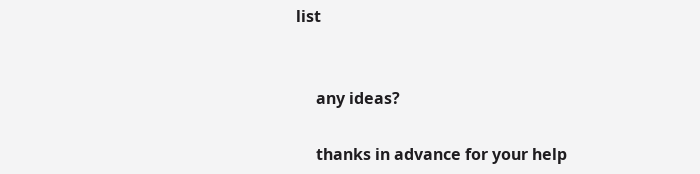list


     any ideas?

     thanks in advance for your help